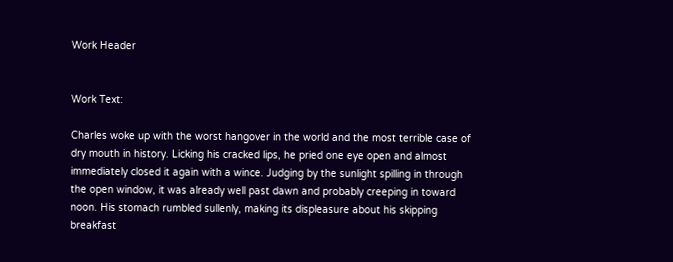Work Header


Work Text:

Charles woke up with the worst hangover in the world and the most terrible case of dry mouth in history. Licking his cracked lips, he pried one eye open and almost immediately closed it again with a wince. Judging by the sunlight spilling in through the open window, it was already well past dawn and probably creeping in toward noon. His stomach rumbled sullenly, making its displeasure about his skipping breakfast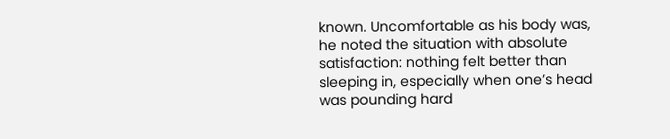known. Uncomfortable as his body was, he noted the situation with absolute satisfaction: nothing felt better than sleeping in, especially when one’s head was pounding hard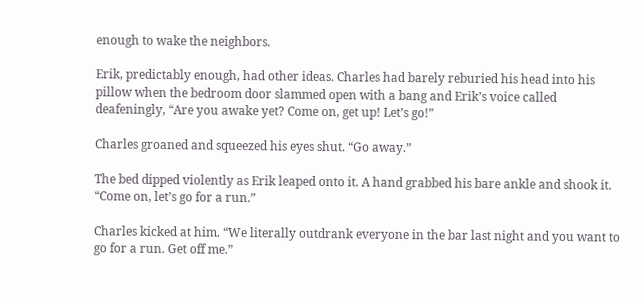enough to wake the neighbors.

Erik, predictably enough, had other ideas. Charles had barely reburied his head into his pillow when the bedroom door slammed open with a bang and Erik’s voice called deafeningly, “Are you awake yet? Come on, get up! Let’s go!”

Charles groaned and squeezed his eyes shut. “Go away.”

The bed dipped violently as Erik leaped onto it. A hand grabbed his bare ankle and shook it. “Come on, let’s go for a run.”

Charles kicked at him. “We literally outdrank everyone in the bar last night and you want to go for a run. Get off me.”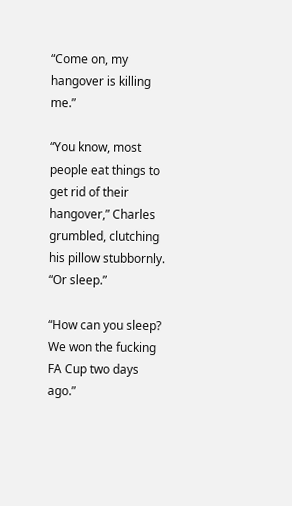“Come on, my hangover is killing me.”

“You know, most people eat things to get rid of their hangover,” Charles grumbled, clutching his pillow stubbornly. “Or sleep.”

“How can you sleep? We won the fucking FA Cup two days ago.”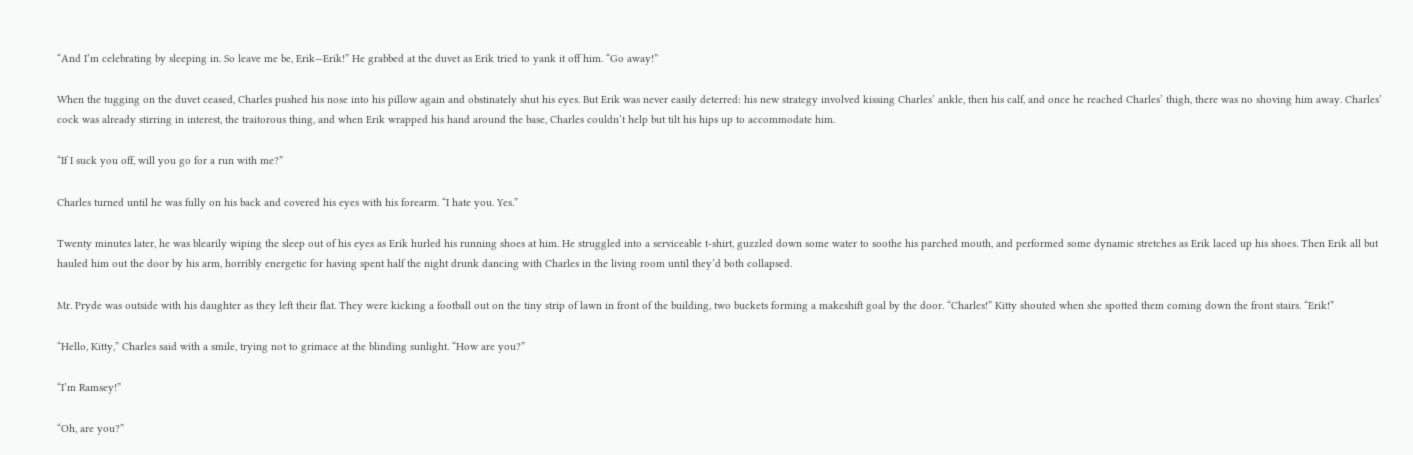“And I’m celebrating by sleeping in. So leave me be, Erik—Erik!” He grabbed at the duvet as Erik tried to yank it off him. “Go away!”

When the tugging on the duvet ceased, Charles pushed his nose into his pillow again and obstinately shut his eyes. But Erik was never easily deterred: his new strategy involved kissing Charles’ ankle, then his calf, and once he reached Charles’ thigh, there was no shoving him away. Charles’ cock was already stirring in interest, the traitorous thing, and when Erik wrapped his hand around the base, Charles couldn’t help but tilt his hips up to accommodate him.

“If I suck you off, will you go for a run with me?”

Charles turned until he was fully on his back and covered his eyes with his forearm. “I hate you. Yes.”

Twenty minutes later, he was blearily wiping the sleep out of his eyes as Erik hurled his running shoes at him. He struggled into a serviceable t-shirt, guzzled down some water to soothe his parched mouth, and performed some dynamic stretches as Erik laced up his shoes. Then Erik all but hauled him out the door by his arm, horribly energetic for having spent half the night drunk dancing with Charles in the living room until they’d both collapsed.

Mr. Pryde was outside with his daughter as they left their flat. They were kicking a football out on the tiny strip of lawn in front of the building, two buckets forming a makeshift goal by the door. “Charles!” Kitty shouted when she spotted them coming down the front stairs. “Erik!”

“Hello, Kitty,” Charles said with a smile, trying not to grimace at the blinding sunlight. “How are you?”

“I’m Ramsey!”

“Oh, are you?”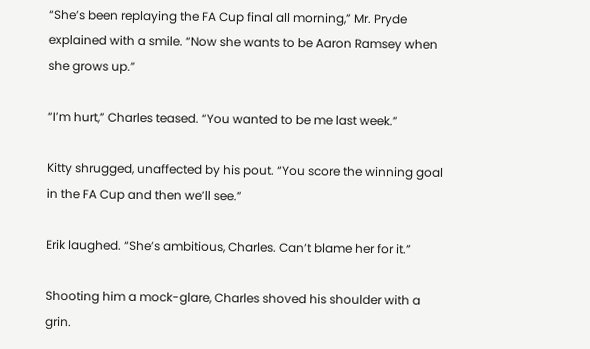“She’s been replaying the FA Cup final all morning,” Mr. Pryde explained with a smile. “Now she wants to be Aaron Ramsey when she grows up.”

“I’m hurt,” Charles teased. “You wanted to be me last week.”

Kitty shrugged, unaffected by his pout. “You score the winning goal in the FA Cup and then we’ll see.”

Erik laughed. “She’s ambitious, Charles. Can’t blame her for it.”

Shooting him a mock-glare, Charles shoved his shoulder with a grin.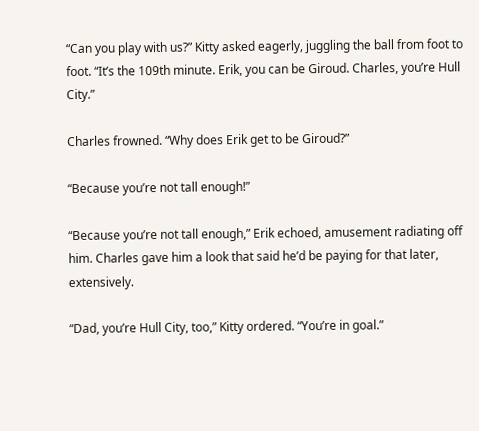“Can you play with us?” Kitty asked eagerly, juggling the ball from foot to foot. “It’s the 109th minute. Erik, you can be Giroud. Charles, you’re Hull City.”

Charles frowned. “Why does Erik get to be Giroud?”

“Because you’re not tall enough!”

“Because you’re not tall enough,” Erik echoed, amusement radiating off him. Charles gave him a look that said he’d be paying for that later, extensively.

“Dad, you’re Hull City, too,” Kitty ordered. “You’re in goal.”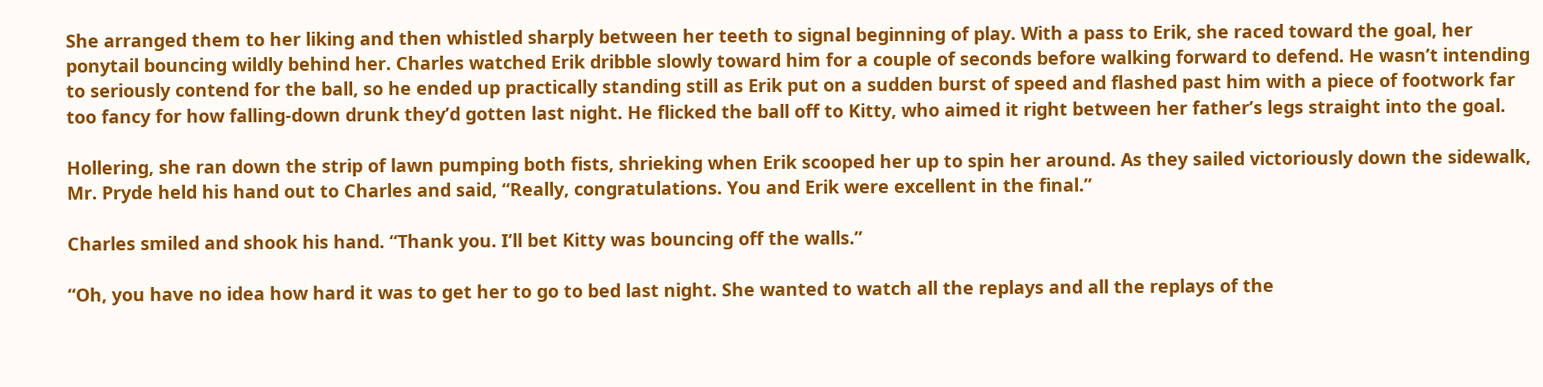She arranged them to her liking and then whistled sharply between her teeth to signal beginning of play. With a pass to Erik, she raced toward the goal, her ponytail bouncing wildly behind her. Charles watched Erik dribble slowly toward him for a couple of seconds before walking forward to defend. He wasn’t intending to seriously contend for the ball, so he ended up practically standing still as Erik put on a sudden burst of speed and flashed past him with a piece of footwork far too fancy for how falling-down drunk they’d gotten last night. He flicked the ball off to Kitty, who aimed it right between her father’s legs straight into the goal.

Hollering, she ran down the strip of lawn pumping both fists, shrieking when Erik scooped her up to spin her around. As they sailed victoriously down the sidewalk, Mr. Pryde held his hand out to Charles and said, “Really, congratulations. You and Erik were excellent in the final.”

Charles smiled and shook his hand. “Thank you. I’ll bet Kitty was bouncing off the walls.”

“Oh, you have no idea how hard it was to get her to go to bed last night. She wanted to watch all the replays and all the replays of the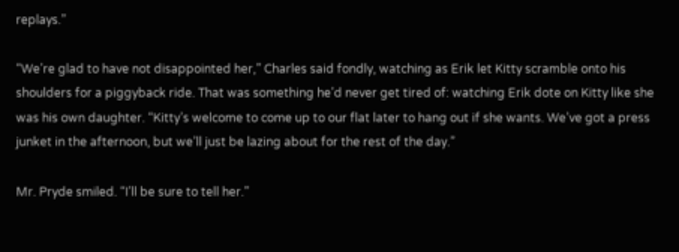replays.”

“We’re glad to have not disappointed her,” Charles said fondly, watching as Erik let Kitty scramble onto his shoulders for a piggyback ride. That was something he’d never get tired of: watching Erik dote on Kitty like she was his own daughter. “Kitty’s welcome to come up to our flat later to hang out if she wants. We’ve got a press junket in the afternoon, but we’ll just be lazing about for the rest of the day.”

Mr. Pryde smiled. “I’ll be sure to tell her.”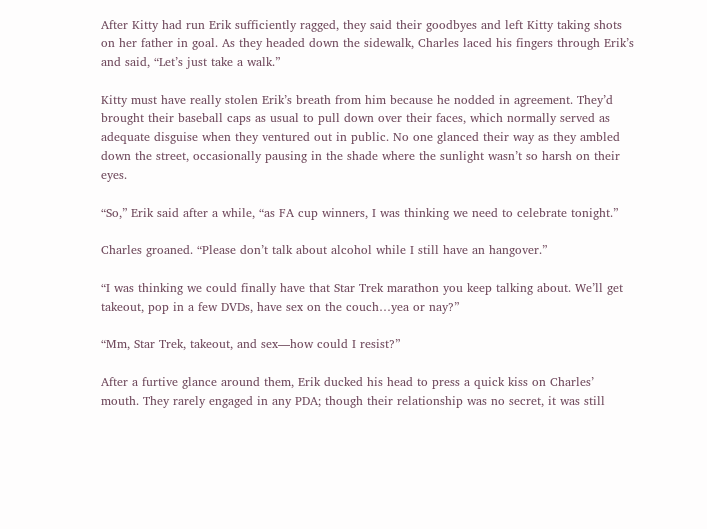After Kitty had run Erik sufficiently ragged, they said their goodbyes and left Kitty taking shots on her father in goal. As they headed down the sidewalk, Charles laced his fingers through Erik’s and said, “Let’s just take a walk.”

Kitty must have really stolen Erik’s breath from him because he nodded in agreement. They’d brought their baseball caps as usual to pull down over their faces, which normally served as adequate disguise when they ventured out in public. No one glanced their way as they ambled down the street, occasionally pausing in the shade where the sunlight wasn’t so harsh on their eyes.

“So,” Erik said after a while, “as FA cup winners, I was thinking we need to celebrate tonight.”

Charles groaned. “Please don’t talk about alcohol while I still have an hangover.”

“I was thinking we could finally have that Star Trek marathon you keep talking about. We’ll get takeout, pop in a few DVDs, have sex on the couch…yea or nay?”

“Mm, Star Trek, takeout, and sex—how could I resist?”

After a furtive glance around them, Erik ducked his head to press a quick kiss on Charles’ mouth. They rarely engaged in any PDA; though their relationship was no secret, it was still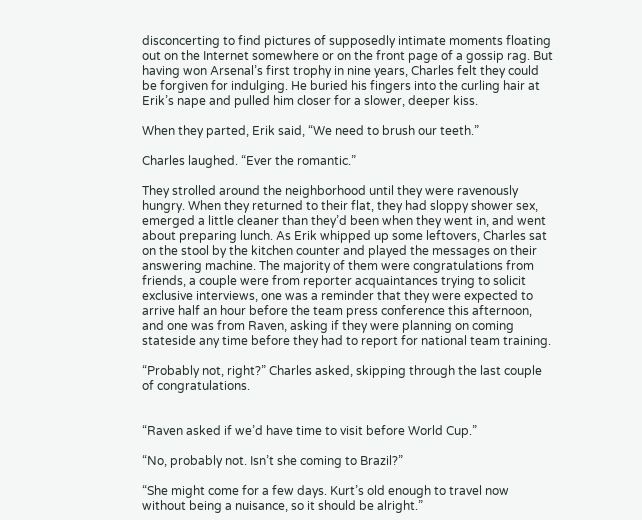disconcerting to find pictures of supposedly intimate moments floating out on the Internet somewhere or on the front page of a gossip rag. But having won Arsenal’s first trophy in nine years, Charles felt they could be forgiven for indulging. He buried his fingers into the curling hair at Erik’s nape and pulled him closer for a slower, deeper kiss.

When they parted, Erik said, “We need to brush our teeth.”

Charles laughed. “Ever the romantic.”

They strolled around the neighborhood until they were ravenously hungry. When they returned to their flat, they had sloppy shower sex, emerged a little cleaner than they’d been when they went in, and went about preparing lunch. As Erik whipped up some leftovers, Charles sat on the stool by the kitchen counter and played the messages on their answering machine. The majority of them were congratulations from friends, a couple were from reporter acquaintances trying to solicit exclusive interviews, one was a reminder that they were expected to arrive half an hour before the team press conference this afternoon, and one was from Raven, asking if they were planning on coming stateside any time before they had to report for national team training.

“Probably not, right?” Charles asked, skipping through the last couple of congratulations.


“Raven asked if we’d have time to visit before World Cup.”

“No, probably not. Isn’t she coming to Brazil?”

“She might come for a few days. Kurt’s old enough to travel now without being a nuisance, so it should be alright.”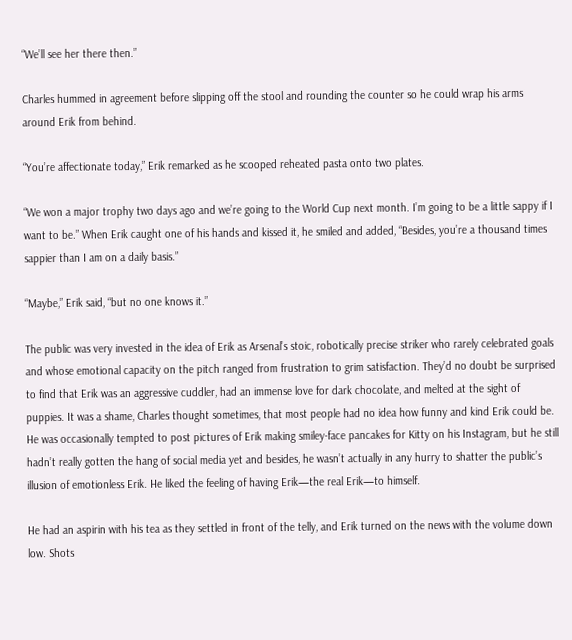“We’ll see her there then.”

Charles hummed in agreement before slipping off the stool and rounding the counter so he could wrap his arms around Erik from behind.

“You’re affectionate today,” Erik remarked as he scooped reheated pasta onto two plates.

“We won a major trophy two days ago and we’re going to the World Cup next month. I’m going to be a little sappy if I want to be.” When Erik caught one of his hands and kissed it, he smiled and added, “Besides, you’re a thousand times sappier than I am on a daily basis.”

“Maybe,” Erik said, “but no one knows it.”

The public was very invested in the idea of Erik as Arsenal’s stoic, robotically precise striker who rarely celebrated goals and whose emotional capacity on the pitch ranged from frustration to grim satisfaction. They’d no doubt be surprised to find that Erik was an aggressive cuddler, had an immense love for dark chocolate, and melted at the sight of puppies. It was a shame, Charles thought sometimes, that most people had no idea how funny and kind Erik could be. He was occasionally tempted to post pictures of Erik making smiley-face pancakes for Kitty on his Instagram, but he still hadn’t really gotten the hang of social media yet and besides, he wasn’t actually in any hurry to shatter the public’s illusion of emotionless Erik. He liked the feeling of having Erik—the real Erik—to himself.

He had an aspirin with his tea as they settled in front of the telly, and Erik turned on the news with the volume down low. Shots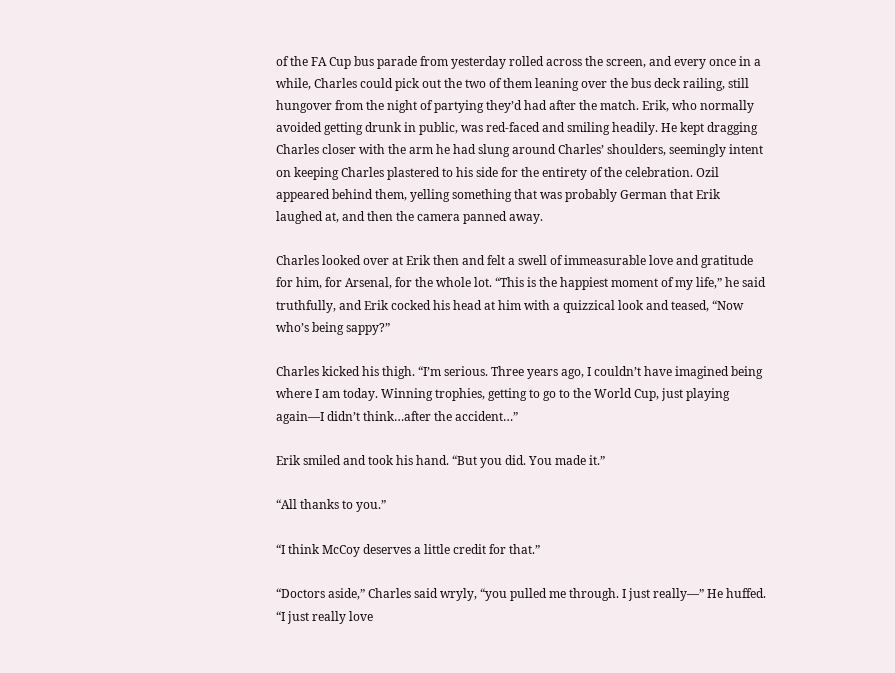of the FA Cup bus parade from yesterday rolled across the screen, and every once in a while, Charles could pick out the two of them leaning over the bus deck railing, still hungover from the night of partying they’d had after the match. Erik, who normally avoided getting drunk in public, was red-faced and smiling headily. He kept dragging Charles closer with the arm he had slung around Charles’ shoulders, seemingly intent on keeping Charles plastered to his side for the entirety of the celebration. Ozil appeared behind them, yelling something that was probably German that Erik laughed at, and then the camera panned away.

Charles looked over at Erik then and felt a swell of immeasurable love and gratitude for him, for Arsenal, for the whole lot. “This is the happiest moment of my life,” he said truthfully, and Erik cocked his head at him with a quizzical look and teased, “Now who’s being sappy?”

Charles kicked his thigh. “I’m serious. Three years ago, I couldn’t have imagined being where I am today. Winning trophies, getting to go to the World Cup, just playing again—I didn’t think…after the accident…”

Erik smiled and took his hand. “But you did. You made it.”

“All thanks to you.”

“I think McCoy deserves a little credit for that.”

“Doctors aside,” Charles said wryly, “you pulled me through. I just really—” He huffed. “I just really love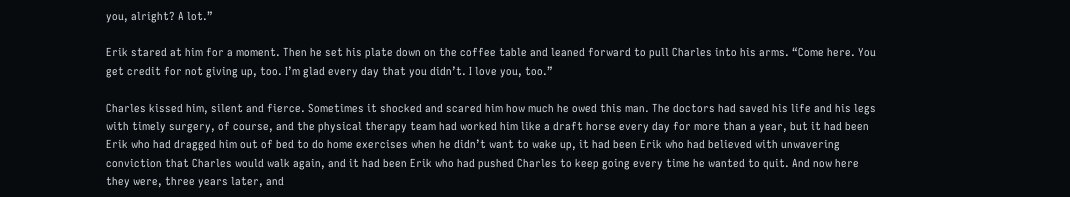you, alright? A lot.”

Erik stared at him for a moment. Then he set his plate down on the coffee table and leaned forward to pull Charles into his arms. “Come here. You get credit for not giving up, too. I’m glad every day that you didn’t. I love you, too.”

Charles kissed him, silent and fierce. Sometimes it shocked and scared him how much he owed this man. The doctors had saved his life and his legs with timely surgery, of course, and the physical therapy team had worked him like a draft horse every day for more than a year, but it had been Erik who had dragged him out of bed to do home exercises when he didn’t want to wake up, it had been Erik who had believed with unwavering conviction that Charles would walk again, and it had been Erik who had pushed Charles to keep going every time he wanted to quit. And now here they were, three years later, and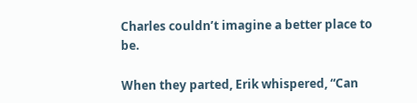Charles couldn’t imagine a better place to be.

When they parted, Erik whispered, “Can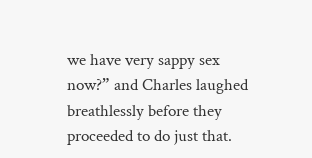we have very sappy sex now?” and Charles laughed breathlessly before they proceeded to do just that.